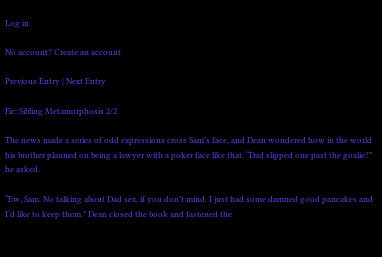Log in

No account? Create an account

Previous Entry | Next Entry

Fic: Sibling Metamorphosis 2/2

The news made a series of odd expressions cross Sam’s face, and Dean wondered how in the world his brother planned on being a lawyer with a poker face like that. “Dad slipped one past the goalie?” he asked.

“Ew, Sam. No talking about Dad sex, if you don’t mind. I just had some damned good pancakes and I’d like to keep them.” Dean closed the book and fastened the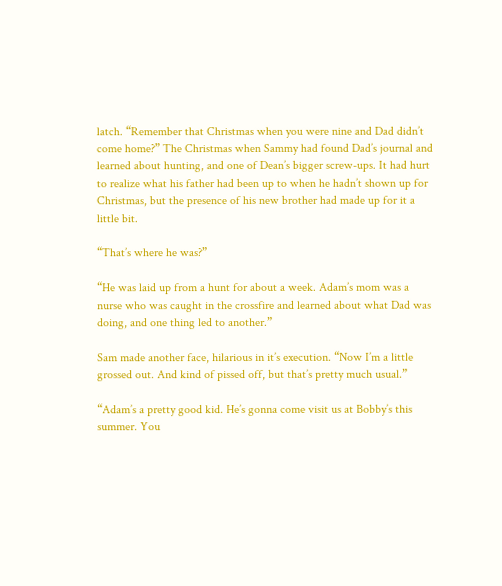latch. “Remember that Christmas when you were nine and Dad didn’t come home?” The Christmas when Sammy had found Dad’s journal and learned about hunting, and one of Dean’s bigger screw-ups. It had hurt to realize what his father had been up to when he hadn’t shown up for Christmas, but the presence of his new brother had made up for it a little bit.

“That’s where he was?”

“He was laid up from a hunt for about a week. Adam’s mom was a nurse who was caught in the crossfire and learned about what Dad was doing, and one thing led to another.”

Sam made another face, hilarious in it’s execution. “Now I’m a little grossed out. And kind of pissed off, but that’s pretty much usual.”

“Adam’s a pretty good kid. He’s gonna come visit us at Bobby’s this summer. You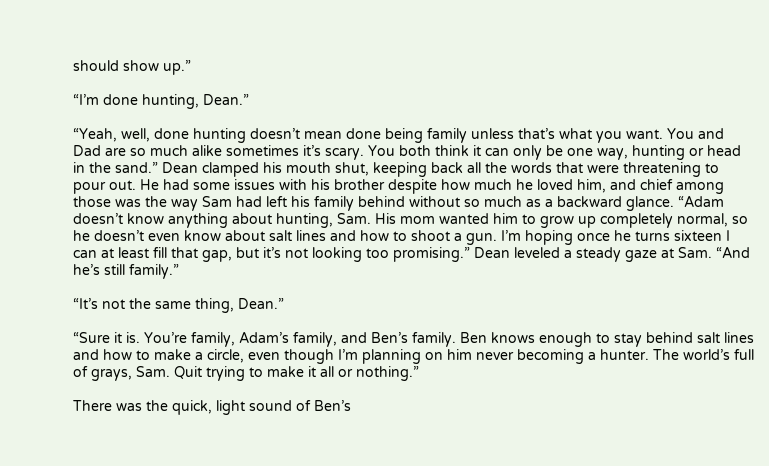should show up.”

“I’m done hunting, Dean.”

“Yeah, well, done hunting doesn’t mean done being family unless that’s what you want. You and Dad are so much alike sometimes it’s scary. You both think it can only be one way, hunting or head in the sand.” Dean clamped his mouth shut, keeping back all the words that were threatening to pour out. He had some issues with his brother despite how much he loved him, and chief among those was the way Sam had left his family behind without so much as a backward glance. “Adam doesn’t know anything about hunting, Sam. His mom wanted him to grow up completely normal, so he doesn’t even know about salt lines and how to shoot a gun. I’m hoping once he turns sixteen I can at least fill that gap, but it’s not looking too promising.” Dean leveled a steady gaze at Sam. “And he’s still family.”

“It’s not the same thing, Dean.”

“Sure it is. You’re family, Adam’s family, and Ben’s family. Ben knows enough to stay behind salt lines and how to make a circle, even though I’m planning on him never becoming a hunter. The world’s full of grays, Sam. Quit trying to make it all or nothing.”

There was the quick, light sound of Ben’s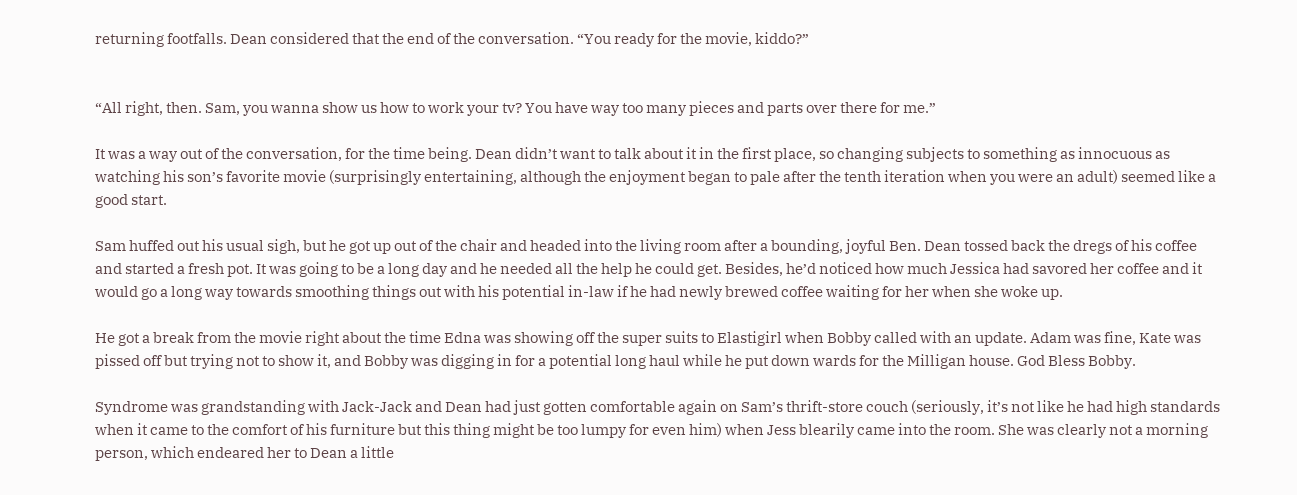returning footfalls. Dean considered that the end of the conversation. “You ready for the movie, kiddo?”


“All right, then. Sam, you wanna show us how to work your tv? You have way too many pieces and parts over there for me.”

It was a way out of the conversation, for the time being. Dean didn’t want to talk about it in the first place, so changing subjects to something as innocuous as watching his son’s favorite movie (surprisingly entertaining, although the enjoyment began to pale after the tenth iteration when you were an adult) seemed like a good start.

Sam huffed out his usual sigh, but he got up out of the chair and headed into the living room after a bounding, joyful Ben. Dean tossed back the dregs of his coffee and started a fresh pot. It was going to be a long day and he needed all the help he could get. Besides, he’d noticed how much Jessica had savored her coffee and it would go a long way towards smoothing things out with his potential in-law if he had newly brewed coffee waiting for her when she woke up.

He got a break from the movie right about the time Edna was showing off the super suits to Elastigirl when Bobby called with an update. Adam was fine, Kate was pissed off but trying not to show it, and Bobby was digging in for a potential long haul while he put down wards for the Milligan house. God Bless Bobby.

Syndrome was grandstanding with Jack-Jack and Dean had just gotten comfortable again on Sam’s thrift-store couch (seriously, it’s not like he had high standards when it came to the comfort of his furniture but this thing might be too lumpy for even him) when Jess blearily came into the room. She was clearly not a morning person, which endeared her to Dean a little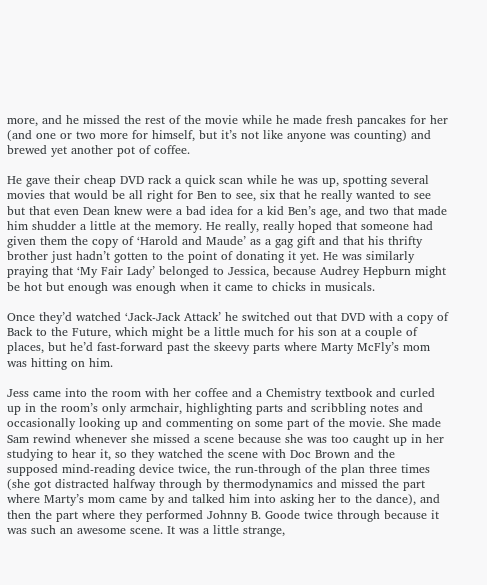more, and he missed the rest of the movie while he made fresh pancakes for her (and one or two more for himself, but it’s not like anyone was counting) and brewed yet another pot of coffee.

He gave their cheap DVD rack a quick scan while he was up, spotting several movies that would be all right for Ben to see, six that he really wanted to see but that even Dean knew were a bad idea for a kid Ben’s age, and two that made him shudder a little at the memory. He really, really hoped that someone had given them the copy of ‘Harold and Maude’ as a gag gift and that his thrifty brother just hadn’t gotten to the point of donating it yet. He was similarly praying that ‘My Fair Lady’ belonged to Jessica, because Audrey Hepburn might be hot but enough was enough when it came to chicks in musicals.

Once they’d watched ‘Jack-Jack Attack’ he switched out that DVD with a copy of Back to the Future, which might be a little much for his son at a couple of places, but he’d fast-forward past the skeevy parts where Marty McFly’s mom was hitting on him.

Jess came into the room with her coffee and a Chemistry textbook and curled up in the room’s only armchair, highlighting parts and scribbling notes and occasionally looking up and commenting on some part of the movie. She made Sam rewind whenever she missed a scene because she was too caught up in her studying to hear it, so they watched the scene with Doc Brown and the supposed mind-reading device twice, the run-through of the plan three times (she got distracted halfway through by thermodynamics and missed the part where Marty’s mom came by and talked him into asking her to the dance), and then the part where they performed Johnny B. Goode twice through because it was such an awesome scene. It was a little strange,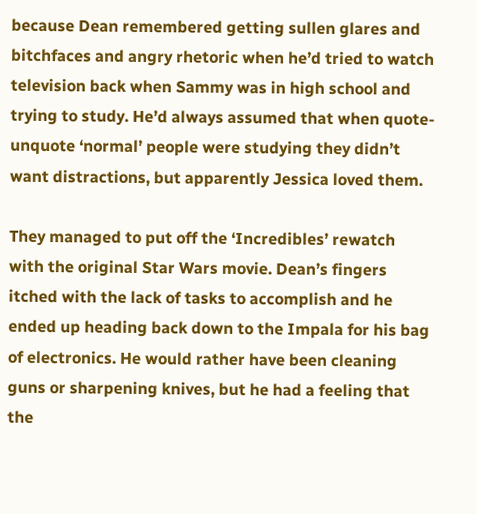because Dean remembered getting sullen glares and bitchfaces and angry rhetoric when he’d tried to watch television back when Sammy was in high school and trying to study. He’d always assumed that when quote-unquote ‘normal’ people were studying they didn’t want distractions, but apparently Jessica loved them.

They managed to put off the ‘Incredibles’ rewatch with the original Star Wars movie. Dean’s fingers itched with the lack of tasks to accomplish and he ended up heading back down to the Impala for his bag of electronics. He would rather have been cleaning guns or sharpening knives, but he had a feeling that the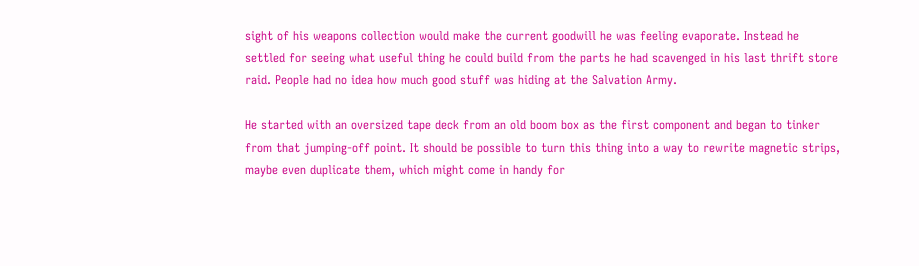sight of his weapons collection would make the current goodwill he was feeling evaporate. Instead he settled for seeing what useful thing he could build from the parts he had scavenged in his last thrift store raid. People had no idea how much good stuff was hiding at the Salvation Army.

He started with an oversized tape deck from an old boom box as the first component and began to tinker from that jumping-off point. It should be possible to turn this thing into a way to rewrite magnetic strips, maybe even duplicate them, which might come in handy for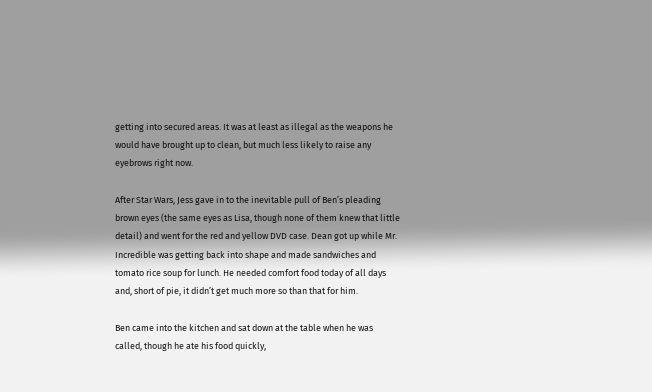getting into secured areas. It was at least as illegal as the weapons he would have brought up to clean, but much less likely to raise any eyebrows right now.

After Star Wars, Jess gave in to the inevitable pull of Ben’s pleading brown eyes (the same eyes as Lisa, though none of them knew that little detail) and went for the red and yellow DVD case. Dean got up while Mr. Incredible was getting back into shape and made sandwiches and tomato rice soup for lunch. He needed comfort food today of all days and, short of pie, it didn’t get much more so than that for him.

Ben came into the kitchen and sat down at the table when he was called, though he ate his food quickly,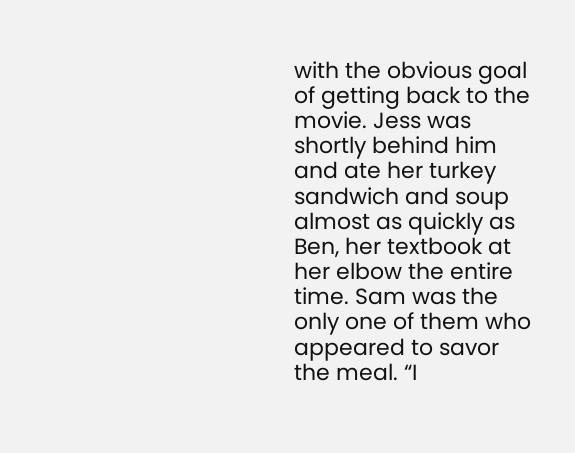with the obvious goal of getting back to the movie. Jess was shortly behind him and ate her turkey sandwich and soup almost as quickly as Ben, her textbook at her elbow the entire time. Sam was the only one of them who appeared to savor the meal. “I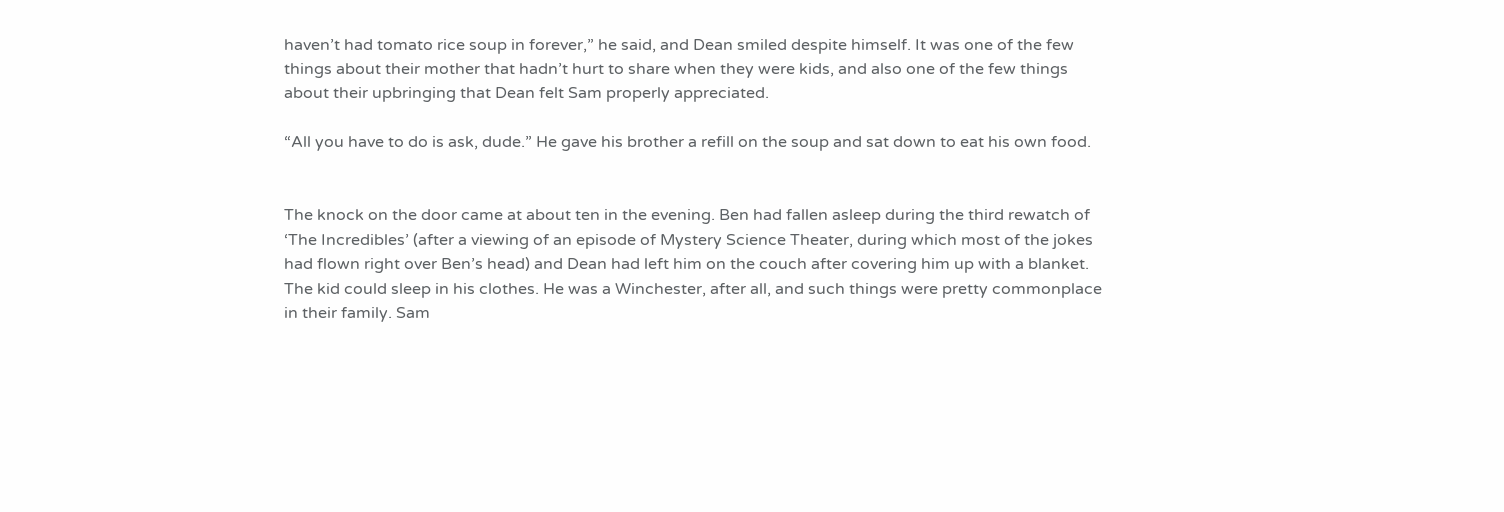haven’t had tomato rice soup in forever,” he said, and Dean smiled despite himself. It was one of the few things about their mother that hadn’t hurt to share when they were kids, and also one of the few things about their upbringing that Dean felt Sam properly appreciated.

“All you have to do is ask, dude.” He gave his brother a refill on the soup and sat down to eat his own food.


The knock on the door came at about ten in the evening. Ben had fallen asleep during the third rewatch of ‘The Incredibles’ (after a viewing of an episode of Mystery Science Theater, during which most of the jokes had flown right over Ben’s head) and Dean had left him on the couch after covering him up with a blanket. The kid could sleep in his clothes. He was a Winchester, after all, and such things were pretty commonplace in their family. Sam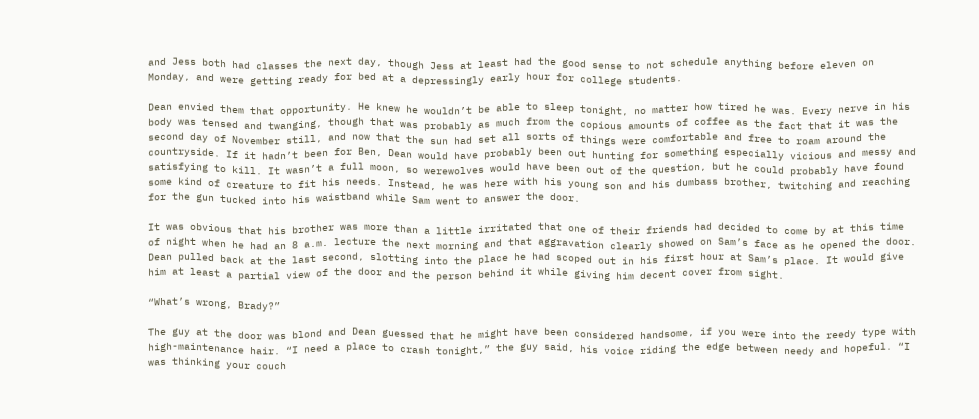and Jess both had classes the next day, though Jess at least had the good sense to not schedule anything before eleven on Monday, and were getting ready for bed at a depressingly early hour for college students.

Dean envied them that opportunity. He knew he wouldn’t be able to sleep tonight, no matter how tired he was. Every nerve in his body was tensed and twanging, though that was probably as much from the copious amounts of coffee as the fact that it was the second day of November still, and now that the sun had set all sorts of things were comfortable and free to roam around the countryside. If it hadn’t been for Ben, Dean would have probably been out hunting for something especially vicious and messy and satisfying to kill. It wasn’t a full moon, so werewolves would have been out of the question, but he could probably have found some kind of creature to fit his needs. Instead, he was here with his young son and his dumbass brother, twitching and reaching for the gun tucked into his waistband while Sam went to answer the door.

It was obvious that his brother was more than a little irritated that one of their friends had decided to come by at this time of night when he had an 8 a.m. lecture the next morning and that aggravation clearly showed on Sam’s face as he opened the door. Dean pulled back at the last second, slotting into the place he had scoped out in his first hour at Sam’s place. It would give him at least a partial view of the door and the person behind it while giving him decent cover from sight.

“What’s wrong, Brady?”

The guy at the door was blond and Dean guessed that he might have been considered handsome, if you were into the reedy type with high-maintenance hair. “I need a place to crash tonight,” the guy said, his voice riding the edge between needy and hopeful. “I was thinking your couch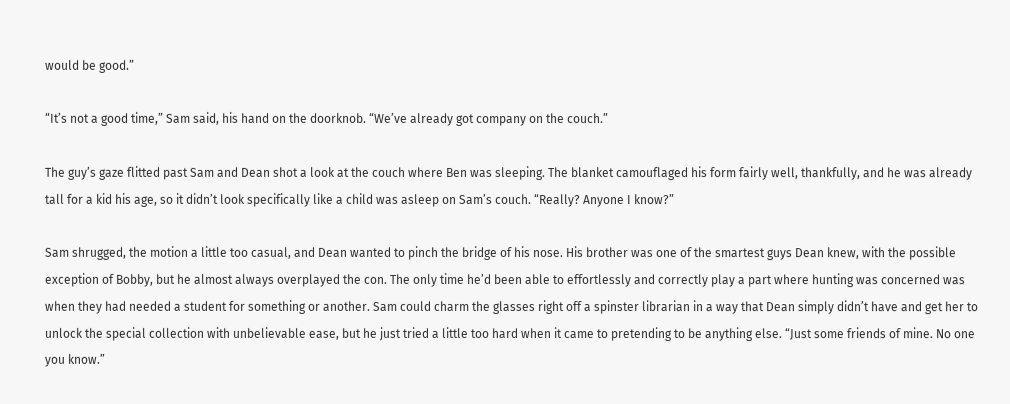would be good.”

“It’s not a good time,” Sam said, his hand on the doorknob. “We’ve already got company on the couch.”

The guy’s gaze flitted past Sam and Dean shot a look at the couch where Ben was sleeping. The blanket camouflaged his form fairly well, thankfully, and he was already tall for a kid his age, so it didn’t look specifically like a child was asleep on Sam’s couch. “Really? Anyone I know?”

Sam shrugged, the motion a little too casual, and Dean wanted to pinch the bridge of his nose. His brother was one of the smartest guys Dean knew, with the possible exception of Bobby, but he almost always overplayed the con. The only time he’d been able to effortlessly and correctly play a part where hunting was concerned was when they had needed a student for something or another. Sam could charm the glasses right off a spinster librarian in a way that Dean simply didn’t have and get her to unlock the special collection with unbelievable ease, but he just tried a little too hard when it came to pretending to be anything else. “Just some friends of mine. No one you know.”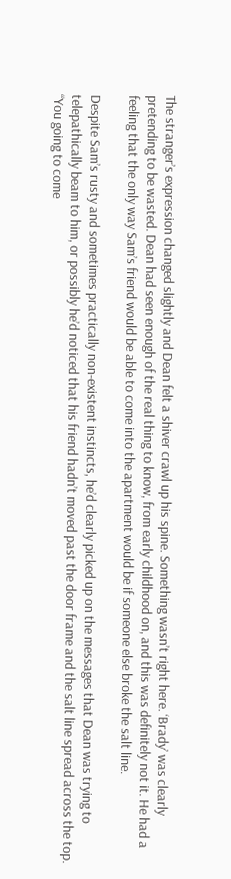The stranger’s expression changed slightly and Dean felt a shiver crawl up his spine. Something wasn’t right here. ‘Brady’ was clearly pretending to be wasted. Dean had seen enough of the real thing to know, from early childhood on, and this was definitely not it. He had a feeling that the only way Sam’s friend would be able to come into the apartment would be if someone else broke the salt line.

Despite Sam’s rusty and sometimes practically non-existent instincts, he’d clearly picked up on the messages that Dean was trying to telepathically beam to him, or possibly he’d noticed that his friend hadn’t moved past the door frame and the salt line spread across the top. “You going to come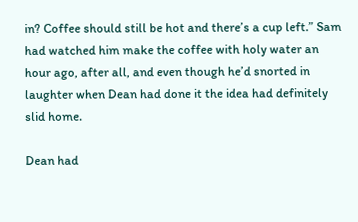in? Coffee should still be hot and there’s a cup left.” Sam had watched him make the coffee with holy water an hour ago, after all, and even though he’d snorted in laughter when Dean had done it the idea had definitely slid home.

Dean had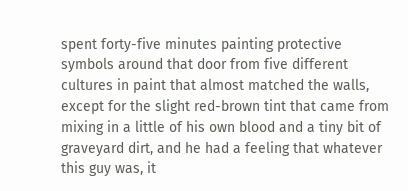spent forty-five minutes painting protective symbols around that door from five different cultures in paint that almost matched the walls, except for the slight red-brown tint that came from mixing in a little of his own blood and a tiny bit of graveyard dirt, and he had a feeling that whatever this guy was, it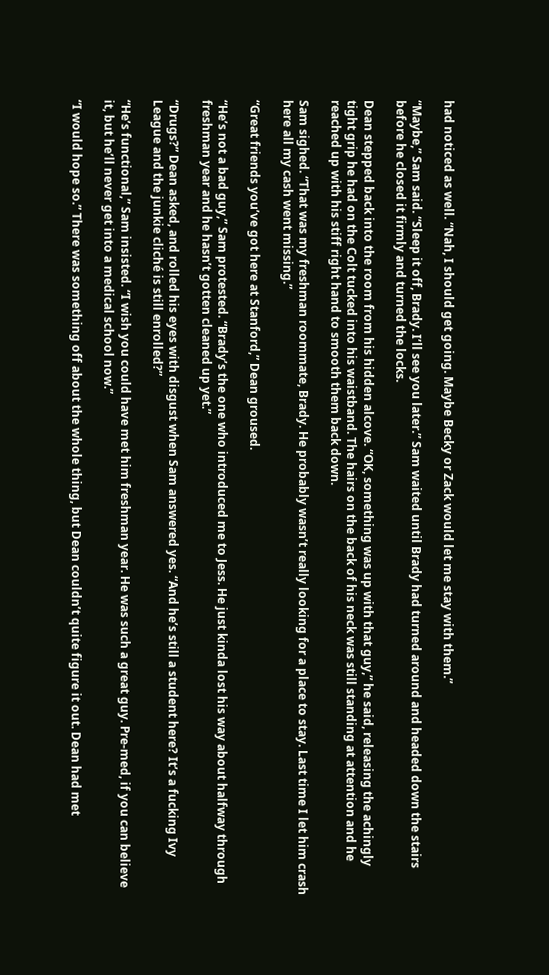had noticed as well. “Nah, I should get going. Maybe Becky or Zack would let me stay with them.”

“Maybe,” Sam said. “Sleep it off, Brady. I’ll see you later.” Sam waited until Brady had turned around and headed down the stairs before he closed it firmly and turned the locks.

Dean stepped back into the room from his hidden alcove. “OK, something was up with that guy,” he said, releasing the achingly tight grip he had on the Colt tucked into his waistband. The hairs on the back of his neck was still standing at attention and he reached up with his stiff right hand to smooth them back down.

Sam sighed. “That was my freshman roommate, Brady. He probably wasn’t really looking for a place to stay. Last time I let him crash here all my cash went missing.”

“Great friends you’ve got here at Stanford,” Dean groused.

“He’s not a bad guy,” Sam protested. “Brady’s the one who introduced me to Jess. He just kinda lost his way about halfway through freshman year and he hasn’t gotten cleaned up yet.”

“Drugs?” Dean asked, and rolled his eyes with disgust when Sam answered yes. “And he’s still a student here? It’s a fucking Ivy League and the junkie cliché is still enrolled?”

“He’s functional,” Sam insisted. “I wish you could have met him freshman year. He was such a great guy. Pre-med, if you can believe it, but he’ll never get into a medical school now.”

“I would hope so.” There was something off about the whole thing, but Dean couldn’t quite figure it out. Dean had met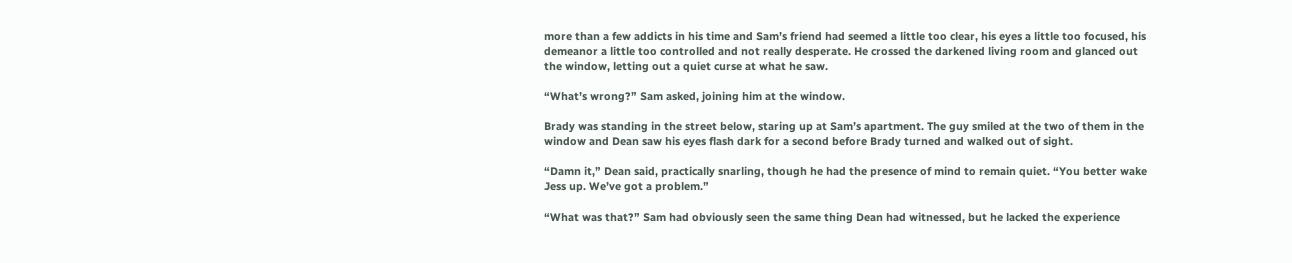more than a few addicts in his time and Sam’s friend had seemed a little too clear, his eyes a little too focused, his demeanor a little too controlled and not really desperate. He crossed the darkened living room and glanced out the window, letting out a quiet curse at what he saw.

“What’s wrong?” Sam asked, joining him at the window.

Brady was standing in the street below, staring up at Sam’s apartment. The guy smiled at the two of them in the window and Dean saw his eyes flash dark for a second before Brady turned and walked out of sight.

“Damn it,” Dean said, practically snarling, though he had the presence of mind to remain quiet. “You better wake Jess up. We’ve got a problem.”

“What was that?” Sam had obviously seen the same thing Dean had witnessed, but he lacked the experience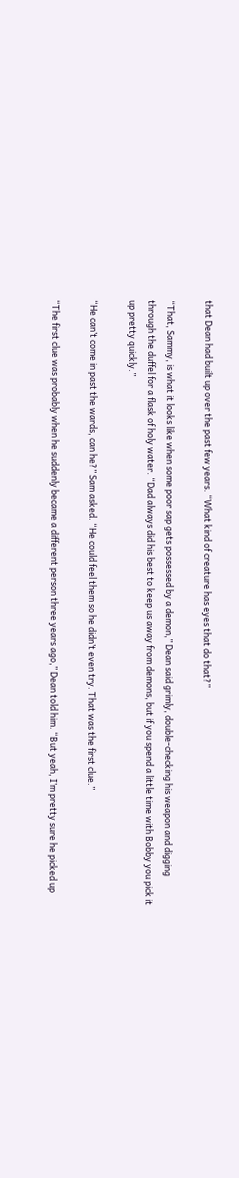that Dean had built up over the past few years. “What kind of creature has eyes that do that?”

“That, Sammy, is what it looks like when some poor sap gets possessed by a demon,” Dean said grimly, double-checking his weapon and digging through the duffel for a flask of holy water. “Dad always did his best to keep us away from demons, but if you spend a little time with Bobby you pick it up pretty quickly.”

“He can’t come in past the wards, can he?” Sam asked. “He could feel them so he didn’t even try. That was the first clue.”

“The first clue was probably when he suddenly became a different person three years ago,” Dean told him. “But yeah, I’m pretty sure he picked up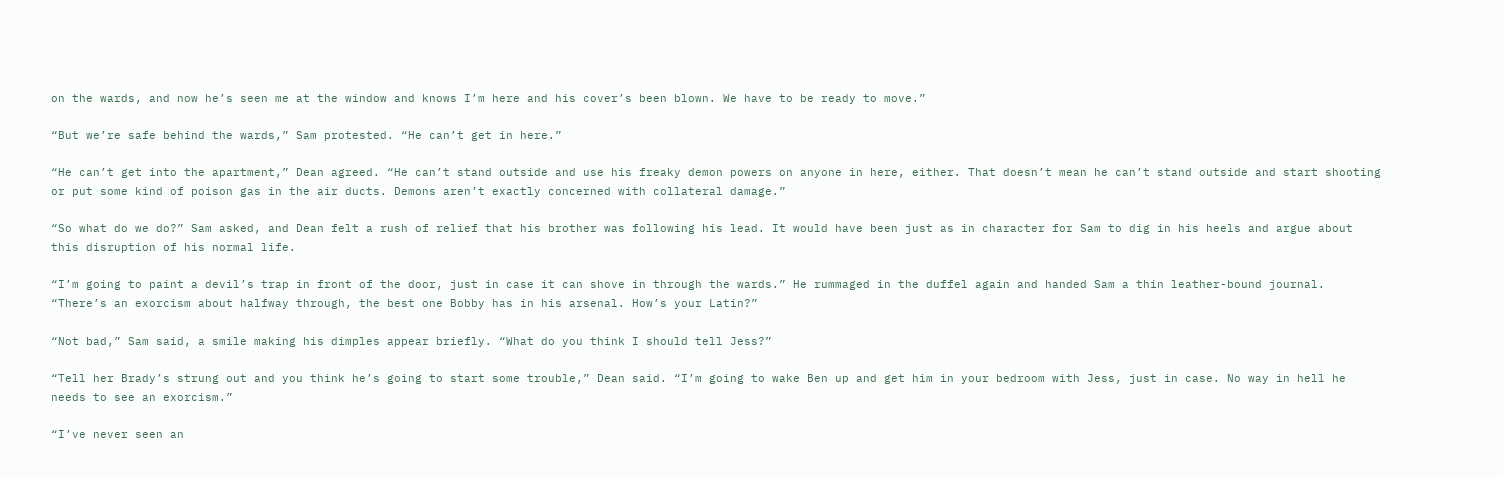on the wards, and now he’s seen me at the window and knows I’m here and his cover’s been blown. We have to be ready to move.”

“But we’re safe behind the wards,” Sam protested. “He can’t get in here.”

“He can’t get into the apartment,” Dean agreed. “He can’t stand outside and use his freaky demon powers on anyone in here, either. That doesn’t mean he can’t stand outside and start shooting or put some kind of poison gas in the air ducts. Demons aren’t exactly concerned with collateral damage.”

“So what do we do?” Sam asked, and Dean felt a rush of relief that his brother was following his lead. It would have been just as in character for Sam to dig in his heels and argue about this disruption of his normal life.

“I’m going to paint a devil’s trap in front of the door, just in case it can shove in through the wards.” He rummaged in the duffel again and handed Sam a thin leather-bound journal. “There’s an exorcism about halfway through, the best one Bobby has in his arsenal. How’s your Latin?”

“Not bad,” Sam said, a smile making his dimples appear briefly. “What do you think I should tell Jess?”

“Tell her Brady’s strung out and you think he’s going to start some trouble,” Dean said. “I’m going to wake Ben up and get him in your bedroom with Jess, just in case. No way in hell he needs to see an exorcism.”

“I’ve never seen an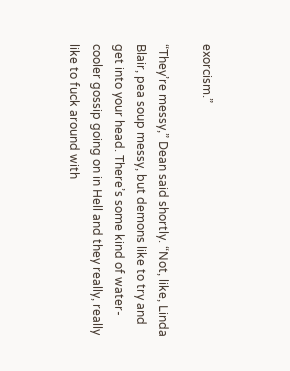exorcism.”

“They’re messy,” Dean said shortly. “Not, like, Linda Blair, pea soup messy, but demons like to try and get into your head. There’s some kind of water-cooler gossip going on in Hell and they really, really like to fuck around with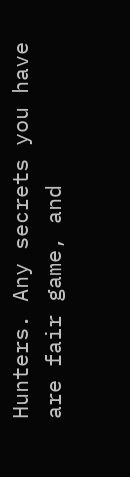Hunters. Any secrets you have are fair game, and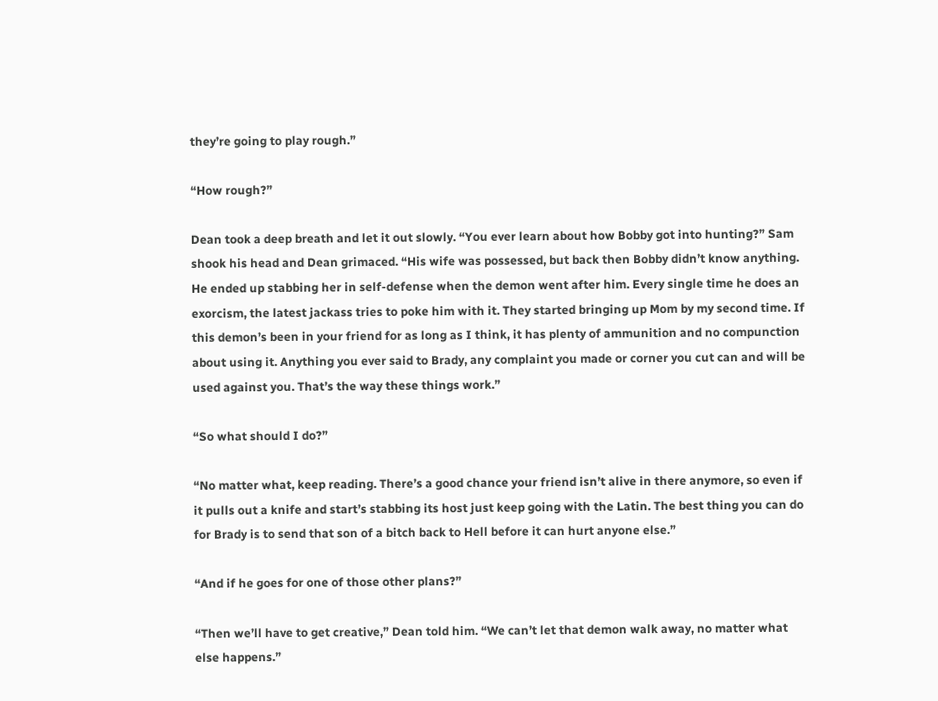they’re going to play rough.”

“How rough?”

Dean took a deep breath and let it out slowly. “You ever learn about how Bobby got into hunting?” Sam shook his head and Dean grimaced. “His wife was possessed, but back then Bobby didn’t know anything. He ended up stabbing her in self-defense when the demon went after him. Every single time he does an exorcism, the latest jackass tries to poke him with it. They started bringing up Mom by my second time. If this demon’s been in your friend for as long as I think, it has plenty of ammunition and no compunction about using it. Anything you ever said to Brady, any complaint you made or corner you cut can and will be used against you. That’s the way these things work.”

“So what should I do?”

“No matter what, keep reading. There’s a good chance your friend isn’t alive in there anymore, so even if it pulls out a knife and start’s stabbing its host just keep going with the Latin. The best thing you can do for Brady is to send that son of a bitch back to Hell before it can hurt anyone else.”

“And if he goes for one of those other plans?”

“Then we’ll have to get creative,” Dean told him. “We can’t let that demon walk away, no matter what else happens.”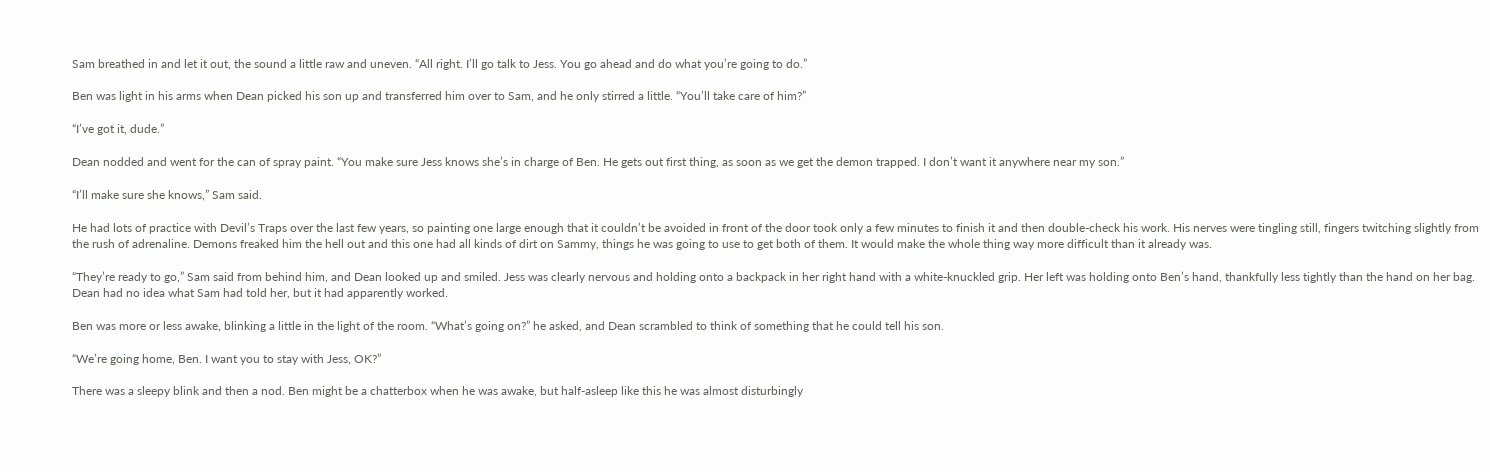Sam breathed in and let it out, the sound a little raw and uneven. “All right. I’ll go talk to Jess. You go ahead and do what you’re going to do.”

Ben was light in his arms when Dean picked his son up and transferred him over to Sam, and he only stirred a little. “You’ll take care of him?”

“I’ve got it, dude.”

Dean nodded and went for the can of spray paint. “You make sure Jess knows she’s in charge of Ben. He gets out first thing, as soon as we get the demon trapped. I don’t want it anywhere near my son.”

“I’ll make sure she knows,” Sam said.

He had lots of practice with Devil’s Traps over the last few years, so painting one large enough that it couldn’t be avoided in front of the door took only a few minutes to finish it and then double-check his work. His nerves were tingling still, fingers twitching slightly from the rush of adrenaline. Demons freaked him the hell out and this one had all kinds of dirt on Sammy, things he was going to use to get both of them. It would make the whole thing way more difficult than it already was.

“They’re ready to go,” Sam said from behind him, and Dean looked up and smiled. Jess was clearly nervous and holding onto a backpack in her right hand with a white-knuckled grip. Her left was holding onto Ben’s hand, thankfully less tightly than the hand on her bag. Dean had no idea what Sam had told her, but it had apparently worked.

Ben was more or less awake, blinking a little in the light of the room. “What’s going on?” he asked, and Dean scrambled to think of something that he could tell his son.

“We’re going home, Ben. I want you to stay with Jess, OK?”

There was a sleepy blink and then a nod. Ben might be a chatterbox when he was awake, but half-asleep like this he was almost disturbingly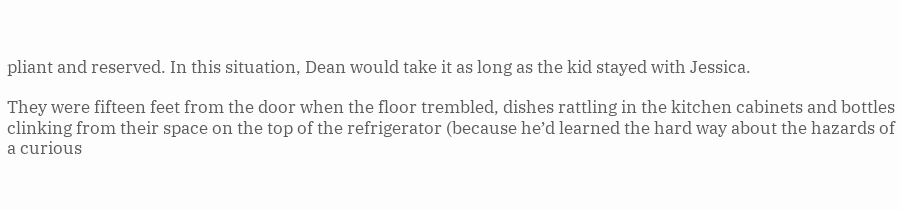pliant and reserved. In this situation, Dean would take it as long as the kid stayed with Jessica.

They were fifteen feet from the door when the floor trembled, dishes rattling in the kitchen cabinets and bottles clinking from their space on the top of the refrigerator (because he’d learned the hard way about the hazards of a curious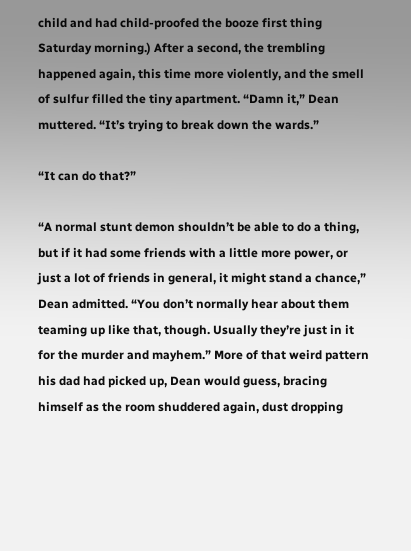child and had child-proofed the booze first thing Saturday morning.) After a second, the trembling happened again, this time more violently, and the smell of sulfur filled the tiny apartment. “Damn it,” Dean muttered. “It’s trying to break down the wards.”

“It can do that?”

“A normal stunt demon shouldn’t be able to do a thing, but if it had some friends with a little more power, or just a lot of friends in general, it might stand a chance,” Dean admitted. “You don’t normally hear about them teaming up like that, though. Usually they’re just in it for the murder and mayhem.” More of that weird pattern his dad had picked up, Dean would guess, bracing himself as the room shuddered again, dust dropping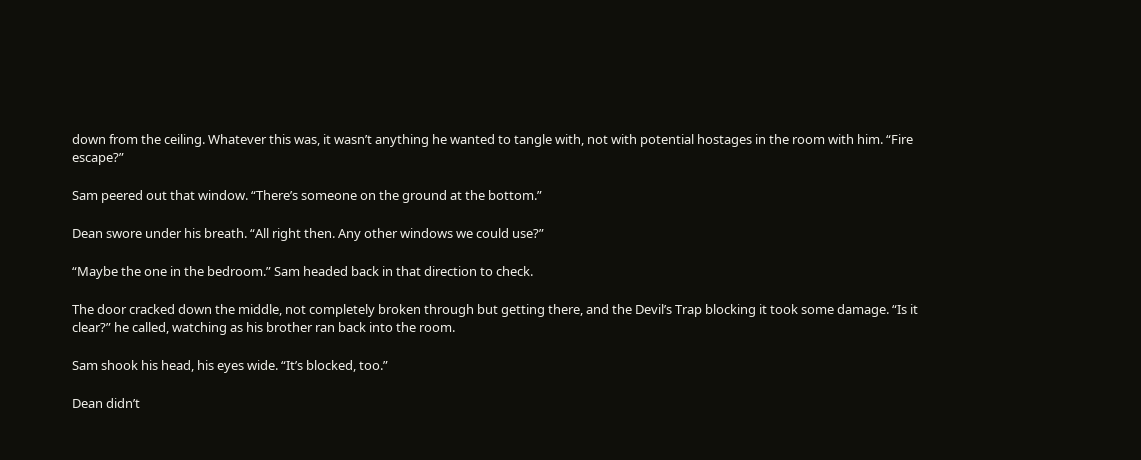down from the ceiling. Whatever this was, it wasn’t anything he wanted to tangle with, not with potential hostages in the room with him. “Fire escape?”

Sam peered out that window. “There’s someone on the ground at the bottom.”

Dean swore under his breath. “All right then. Any other windows we could use?”

“Maybe the one in the bedroom.” Sam headed back in that direction to check.

The door cracked down the middle, not completely broken through but getting there, and the Devil’s Trap blocking it took some damage. “Is it clear?” he called, watching as his brother ran back into the room.

Sam shook his head, his eyes wide. “It’s blocked, too.”

Dean didn’t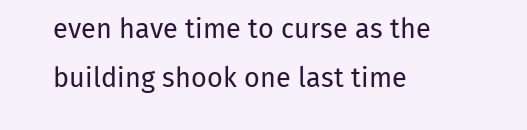even have time to curse as the building shook one last time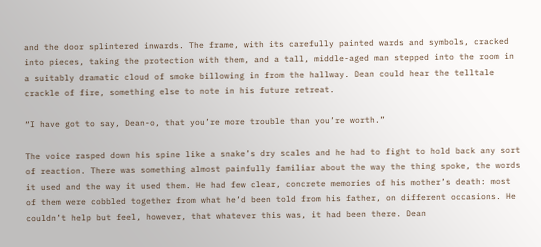and the door splintered inwards. The frame, with its carefully painted wards and symbols, cracked into pieces, taking the protection with them, and a tall, middle-aged man stepped into the room in a suitably dramatic cloud of smoke billowing in from the hallway. Dean could hear the telltale crackle of fire, something else to note in his future retreat.

“I have got to say, Dean-o, that you’re more trouble than you’re worth.”

The voice rasped down his spine like a snake’s dry scales and he had to fight to hold back any sort of reaction. There was something almost painfully familiar about the way the thing spoke, the words it used and the way it used them. He had few clear, concrete memories of his mother’s death: most of them were cobbled together from what he’d been told from his father, on different occasions. He couldn’t help but feel, however, that whatever this was, it had been there. Dean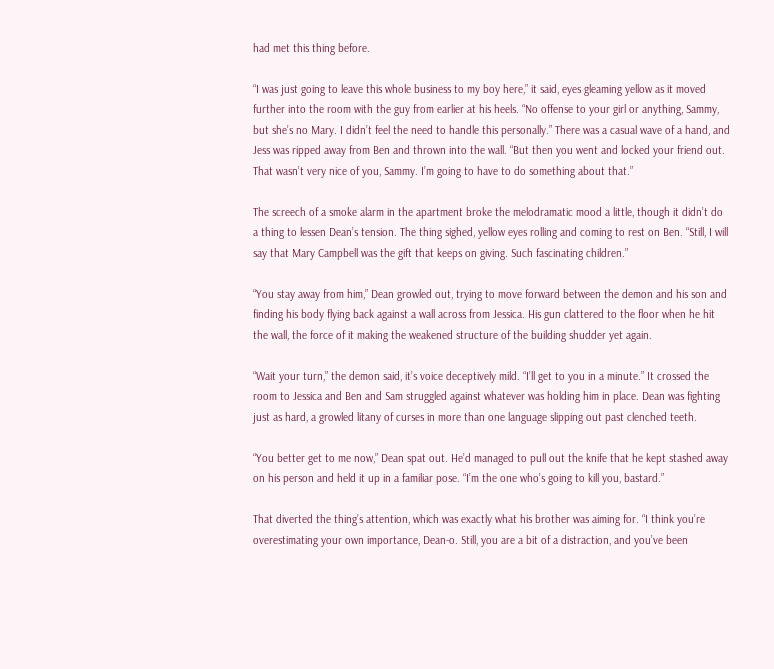had met this thing before.

“I was just going to leave this whole business to my boy here,” it said, eyes gleaming yellow as it moved further into the room with the guy from earlier at his heels. “No offense to your girl or anything, Sammy, but she’s no Mary. I didn’t feel the need to handle this personally.” There was a casual wave of a hand, and Jess was ripped away from Ben and thrown into the wall. “But then you went and locked your friend out. That wasn’t very nice of you, Sammy. I’m going to have to do something about that.”

The screech of a smoke alarm in the apartment broke the melodramatic mood a little, though it didn’t do a thing to lessen Dean’s tension. The thing sighed, yellow eyes rolling and coming to rest on Ben. “Still, I will say that Mary Campbell was the gift that keeps on giving. Such fascinating children.”

“You stay away from him,” Dean growled out, trying to move forward between the demon and his son and finding his body flying back against a wall across from Jessica. His gun clattered to the floor when he hit the wall, the force of it making the weakened structure of the building shudder yet again.

“Wait your turn,” the demon said, it’s voice deceptively mild. “I’ll get to you in a minute.” It crossed the room to Jessica and Ben and Sam struggled against whatever was holding him in place. Dean was fighting just as hard, a growled litany of curses in more than one language slipping out past clenched teeth.

“You better get to me now,” Dean spat out. He’d managed to pull out the knife that he kept stashed away on his person and held it up in a familiar pose. “I’m the one who’s going to kill you, bastard.”

That diverted the thing’s attention, which was exactly what his brother was aiming for. “I think you’re overestimating your own importance, Dean-o. Still, you are a bit of a distraction, and you’ve been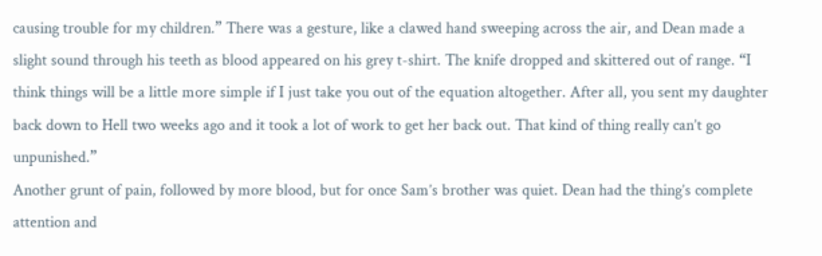causing trouble for my children.” There was a gesture, like a clawed hand sweeping across the air, and Dean made a slight sound through his teeth as blood appeared on his grey t-shirt. The knife dropped and skittered out of range. “I think things will be a little more simple if I just take you out of the equation altogether. After all, you sent my daughter back down to Hell two weeks ago and it took a lot of work to get her back out. That kind of thing really can’t go unpunished.”
Another grunt of pain, followed by more blood, but for once Sam’s brother was quiet. Dean had the thing’s complete attention and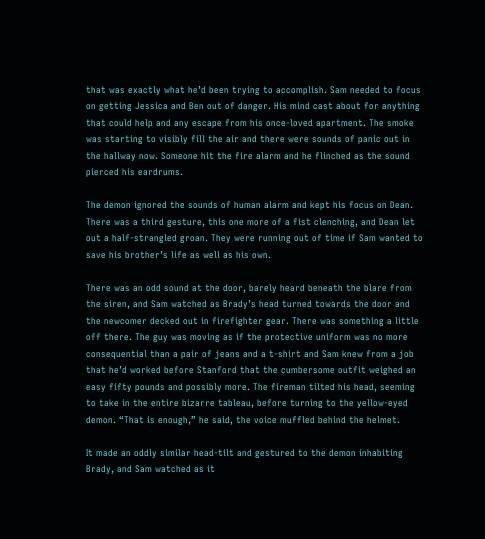that was exactly what he’d been trying to accomplish. Sam needed to focus on getting Jessica and Ben out of danger. His mind cast about for anything that could help and any escape from his once-loved apartment. The smoke was starting to visibly fill the air and there were sounds of panic out in the hallway now. Someone hit the fire alarm and he flinched as the sound pierced his eardrums.

The demon ignored the sounds of human alarm and kept his focus on Dean. There was a third gesture, this one more of a fist clenching, and Dean let out a half-strangled groan. They were running out of time if Sam wanted to save his brother’s life as well as his own.

There was an odd sound at the door, barely heard beneath the blare from the siren, and Sam watched as Brady’s head turned towards the door and the newcomer decked out in firefighter gear. There was something a little off there. The guy was moving as if the protective uniform was no more consequential than a pair of jeans and a t-shirt and Sam knew from a job that he’d worked before Stanford that the cumbersome outfit weighed an easy fifty pounds and possibly more. The fireman tilted his head, seeming to take in the entire bizarre tableau, before turning to the yellow-eyed demon. “That is enough,” he said, the voice muffled behind the helmet.

It made an oddly similar head-tilt and gestured to the demon inhabiting Brady, and Sam watched as it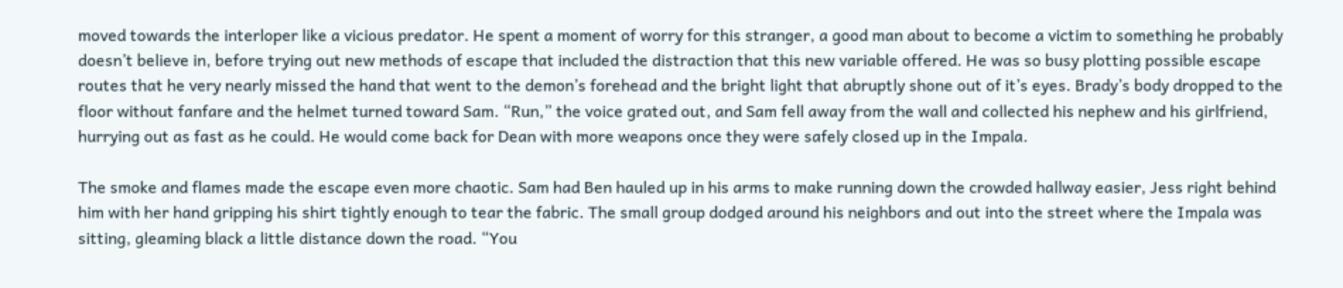moved towards the interloper like a vicious predator. He spent a moment of worry for this stranger, a good man about to become a victim to something he probably doesn’t believe in, before trying out new methods of escape that included the distraction that this new variable offered. He was so busy plotting possible escape routes that he very nearly missed the hand that went to the demon’s forehead and the bright light that abruptly shone out of it’s eyes. Brady’s body dropped to the floor without fanfare and the helmet turned toward Sam. “Run,” the voice grated out, and Sam fell away from the wall and collected his nephew and his girlfriend, hurrying out as fast as he could. He would come back for Dean with more weapons once they were safely closed up in the Impala.

The smoke and flames made the escape even more chaotic. Sam had Ben hauled up in his arms to make running down the crowded hallway easier, Jess right behind him with her hand gripping his shirt tightly enough to tear the fabric. The small group dodged around his neighbors and out into the street where the Impala was sitting, gleaming black a little distance down the road. “You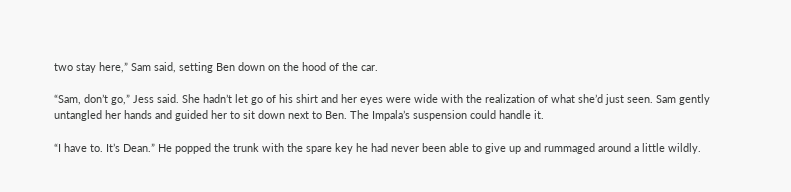two stay here,” Sam said, setting Ben down on the hood of the car.

“Sam, don’t go,” Jess said. She hadn’t let go of his shirt and her eyes were wide with the realization of what she’d just seen. Sam gently untangled her hands and guided her to sit down next to Ben. The Impala’s suspension could handle it.

“I have to. It’s Dean.” He popped the trunk with the spare key he had never been able to give up and rummaged around a little wildly.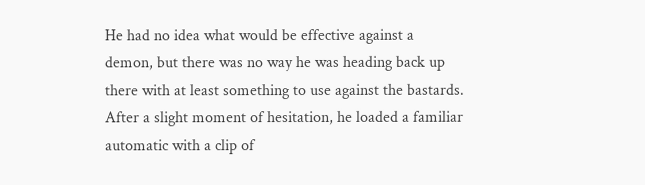He had no idea what would be effective against a demon, but there was no way he was heading back up there with at least something to use against the bastards. After a slight moment of hesitation, he loaded a familiar automatic with a clip of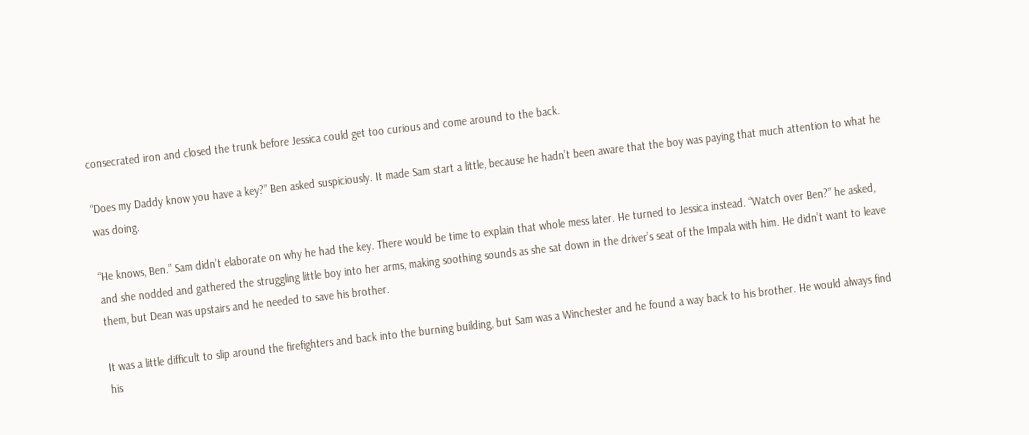consecrated iron and closed the trunk before Jessica could get too curious and come around to the back.

“Does my Daddy know you have a key?” Ben asked suspiciously. It made Sam start a little, because he hadn’t been aware that the boy was paying that much attention to what he was doing.

“He knows, Ben.” Sam didn’t elaborate on why he had the key. There would be time to explain that whole mess later. He turned to Jessica instead. “Watch over Ben?” he asked, and she nodded and gathered the struggling little boy into her arms, making soothing sounds as she sat down in the driver’s seat of the Impala with him. He didn’t want to leave them, but Dean was upstairs and he needed to save his brother.

It was a little difficult to slip around the firefighters and back into the burning building, but Sam was a Winchester and he found a way back to his brother. He would always find his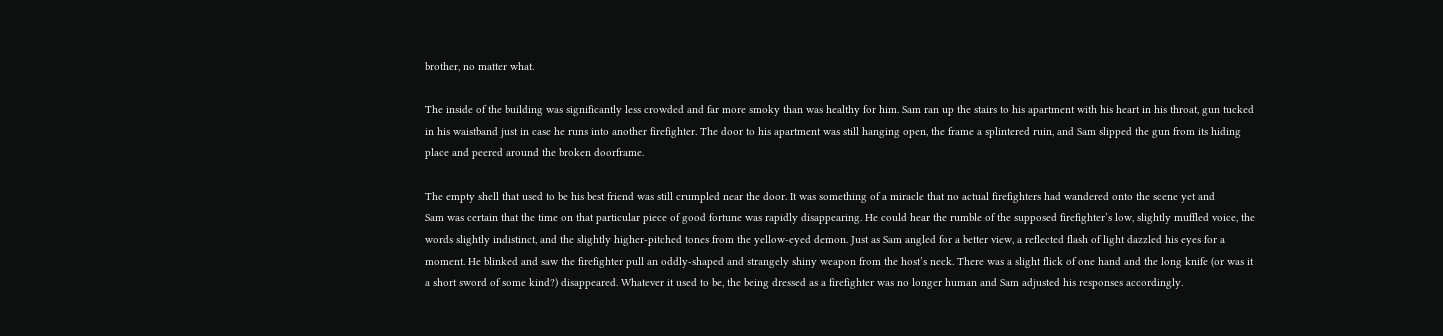brother, no matter what.

The inside of the building was significantly less crowded and far more smoky than was healthy for him. Sam ran up the stairs to his apartment with his heart in his throat, gun tucked in his waistband just in case he runs into another firefighter. The door to his apartment was still hanging open, the frame a splintered ruin, and Sam slipped the gun from its hiding place and peered around the broken doorframe.

The empty shell that used to be his best friend was still crumpled near the door. It was something of a miracle that no actual firefighters had wandered onto the scene yet and
Sam was certain that the time on that particular piece of good fortune was rapidly disappearing. He could hear the rumble of the supposed firefighter’s low, slightly muffled voice, the words slightly indistinct, and the slightly higher-pitched tones from the yellow-eyed demon. Just as Sam angled for a better view, a reflected flash of light dazzled his eyes for a moment. He blinked and saw the firefighter pull an oddly-shaped and strangely shiny weapon from the host’s neck. There was a slight flick of one hand and the long knife (or was it a short sword of some kind?) disappeared. Whatever it used to be, the being dressed as a firefighter was no longer human and Sam adjusted his responses accordingly.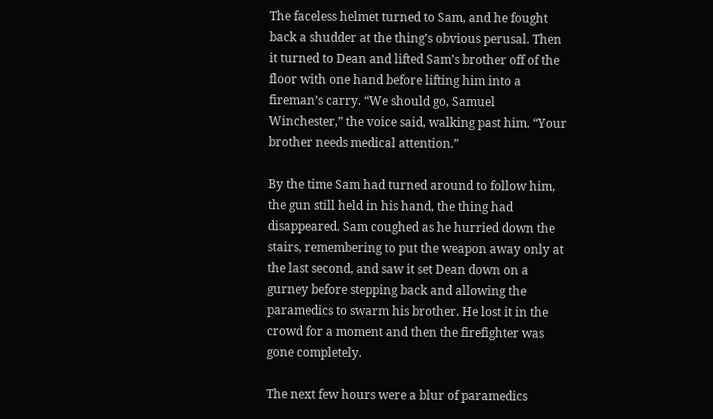The faceless helmet turned to Sam, and he fought back a shudder at the thing’s obvious perusal. Then it turned to Dean and lifted Sam’s brother off of the floor with one hand before lifting him into a fireman’s carry. “We should go, Samuel Winchester,” the voice said, walking past him. “Your brother needs medical attention.”

By the time Sam had turned around to follow him, the gun still held in his hand, the thing had disappeared. Sam coughed as he hurried down the stairs, remembering to put the weapon away only at the last second, and saw it set Dean down on a gurney before stepping back and allowing the paramedics to swarm his brother. He lost it in the crowd for a moment and then the firefighter was gone completely.

The next few hours were a blur of paramedics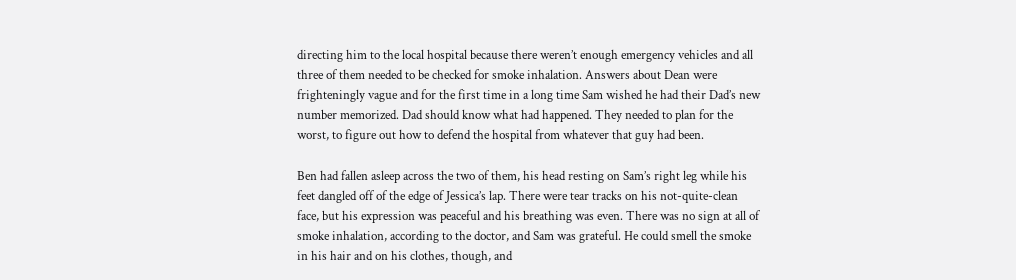directing him to the local hospital because there weren’t enough emergency vehicles and all three of them needed to be checked for smoke inhalation. Answers about Dean were frighteningly vague and for the first time in a long time Sam wished he had their Dad’s new number memorized. Dad should know what had happened. They needed to plan for the worst, to figure out how to defend the hospital from whatever that guy had been.

Ben had fallen asleep across the two of them, his head resting on Sam’s right leg while his feet dangled off of the edge of Jessica’s lap. There were tear tracks on his not-quite-clean face, but his expression was peaceful and his breathing was even. There was no sign at all of smoke inhalation, according to the doctor, and Sam was grateful. He could smell the smoke in his hair and on his clothes, though, and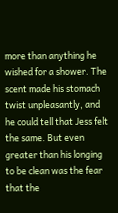more than anything he wished for a shower. The scent made his stomach twist unpleasantly, and he could tell that Jess felt the same. But even greater than his longing to be clean was the fear that the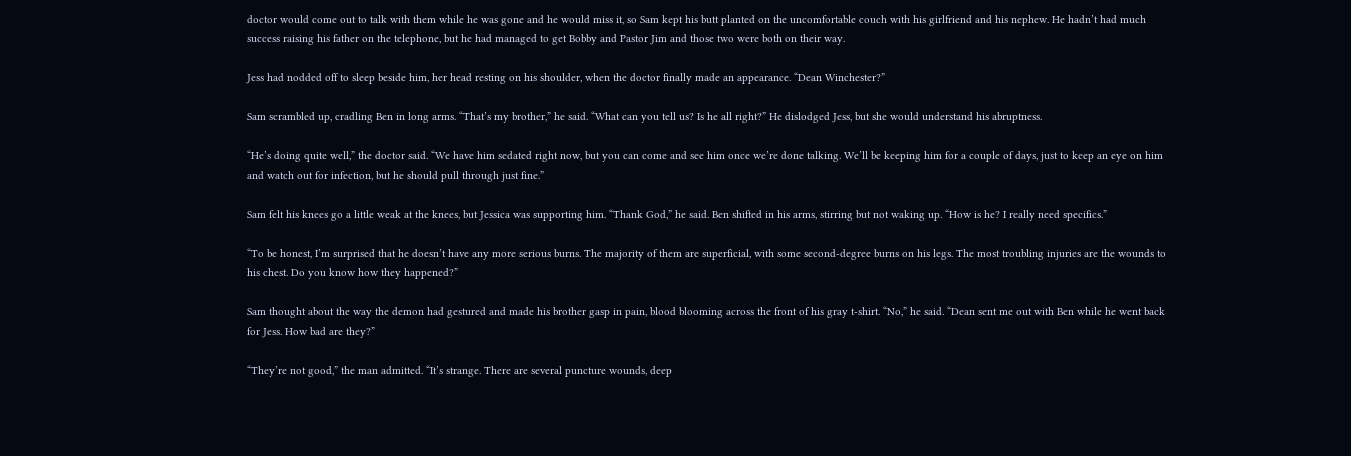doctor would come out to talk with them while he was gone and he would miss it, so Sam kept his butt planted on the uncomfortable couch with his girlfriend and his nephew. He hadn’t had much success raising his father on the telephone, but he had managed to get Bobby and Pastor Jim and those two were both on their way.

Jess had nodded off to sleep beside him, her head resting on his shoulder, when the doctor finally made an appearance. “Dean Winchester?”

Sam scrambled up, cradling Ben in long arms. “That’s my brother,” he said. “What can you tell us? Is he all right?” He dislodged Jess, but she would understand his abruptness.

“He’s doing quite well,” the doctor said. “We have him sedated right now, but you can come and see him once we’re done talking. We’ll be keeping him for a couple of days, just to keep an eye on him and watch out for infection, but he should pull through just fine.”

Sam felt his knees go a little weak at the knees, but Jessica was supporting him. “Thank God,” he said. Ben shifted in his arms, stirring but not waking up. “How is he? I really need specifics.”

“To be honest, I’m surprised that he doesn’t have any more serious burns. The majority of them are superficial, with some second-degree burns on his legs. The most troubling injuries are the wounds to his chest. Do you know how they happened?”

Sam thought about the way the demon had gestured and made his brother gasp in pain, blood blooming across the front of his gray t-shirt. “No,” he said. “Dean sent me out with Ben while he went back for Jess. How bad are they?”

“They’re not good,” the man admitted. “It’s strange. There are several puncture wounds, deep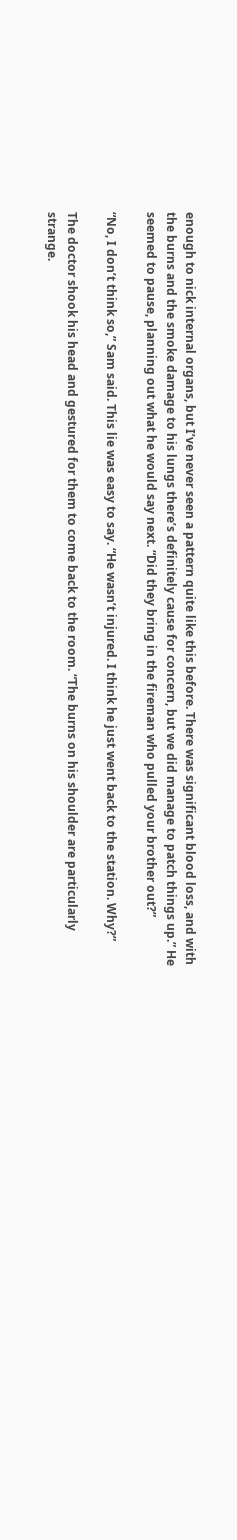enough to nick internal organs, but I’ve never seen a pattern quite like this before. There was significant blood loss, and with the burns and the smoke damage to his lungs there’s definitely cause for concern, but we did manage to patch things up.” He seemed to pause, planning out what he would say next. “Did they bring in the fireman who pulled your brother out?”

“No, I don’t think so,” Sam said. This lie was easy to say. “He wasn’t injured. I think he just went back to the station. Why?”

The doctor shook his head and gestured for them to come back to the room. “The burns on his shoulder are particularly strange.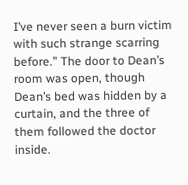I’ve never seen a burn victim with such strange scarring before.” The door to Dean’s room was open, though Dean’s bed was hidden by a curtain, and the three of them followed the doctor inside.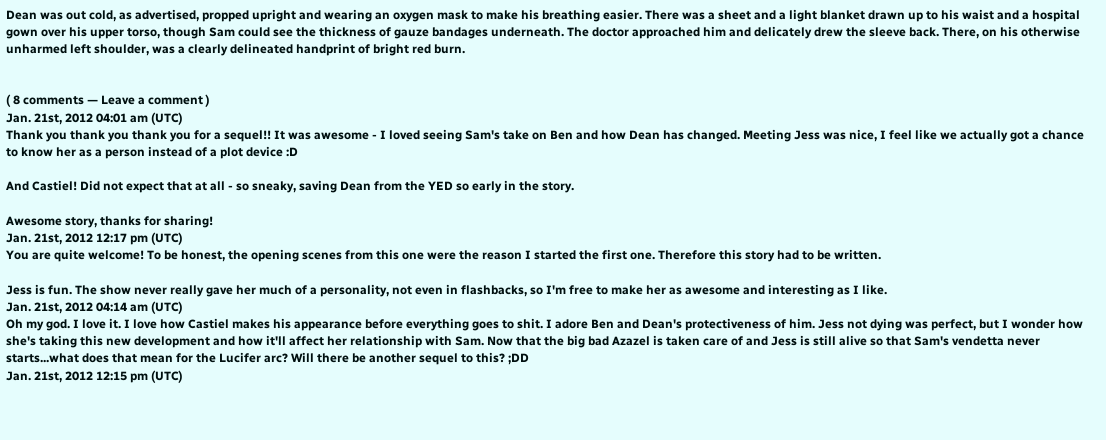Dean was out cold, as advertised, propped upright and wearing an oxygen mask to make his breathing easier. There was a sheet and a light blanket drawn up to his waist and a hospital gown over his upper torso, though Sam could see the thickness of gauze bandages underneath. The doctor approached him and delicately drew the sleeve back. There, on his otherwise unharmed left shoulder, was a clearly delineated handprint of bright red burn.


( 8 comments — Leave a comment )
Jan. 21st, 2012 04:01 am (UTC)
Thank you thank you thank you for a sequel!! It was awesome - I loved seeing Sam's take on Ben and how Dean has changed. Meeting Jess was nice, I feel like we actually got a chance to know her as a person instead of a plot device :D

And Castiel! Did not expect that at all - so sneaky, saving Dean from the YED so early in the story.

Awesome story, thanks for sharing!
Jan. 21st, 2012 12:17 pm (UTC)
You are quite welcome! To be honest, the opening scenes from this one were the reason I started the first one. Therefore this story had to be written.

Jess is fun. The show never really gave her much of a personality, not even in flashbacks, so I'm free to make her as awesome and interesting as I like.
Jan. 21st, 2012 04:14 am (UTC)
Oh my god. I love it. I love how Castiel makes his appearance before everything goes to shit. I adore Ben and Dean's protectiveness of him. Jess not dying was perfect, but I wonder how she's taking this new development and how it'll affect her relationship with Sam. Now that the big bad Azazel is taken care of and Jess is still alive so that Sam's vendetta never starts...what does that mean for the Lucifer arc? Will there be another sequel to this? ;DD
Jan. 21st, 2012 12:15 pm (UTC)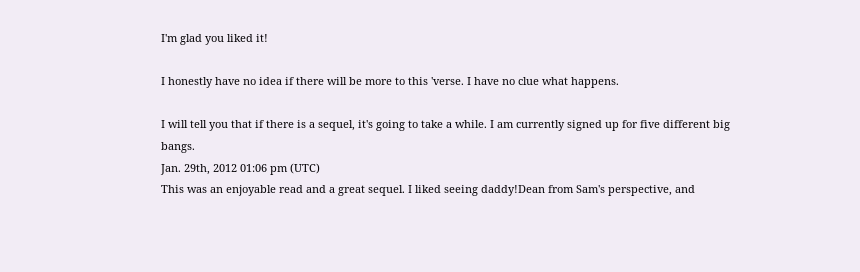I'm glad you liked it!

I honestly have no idea if there will be more to this 'verse. I have no clue what happens.

I will tell you that if there is a sequel, it's going to take a while. I am currently signed up for five different big bangs.
Jan. 29th, 2012 01:06 pm (UTC)
This was an enjoyable read and a great sequel. I liked seeing daddy!Dean from Sam's perspective, and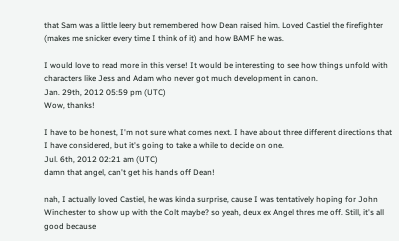that Sam was a little leery but remembered how Dean raised him. Loved Castiel the firefighter (makes me snicker every time I think of it) and how BAMF he was.

I would love to read more in this verse! It would be interesting to see how things unfold with characters like Jess and Adam who never got much development in canon.
Jan. 29th, 2012 05:59 pm (UTC)
Wow, thanks!

I have to be honest, I'm not sure what comes next. I have about three different directions that I have considered, but it's going to take a while to decide on one.
Jul. 6th, 2012 02:21 am (UTC)
damn that angel, can't get his hands off Dean!

nah, I actually loved Castiel, he was kinda surprise, cause I was tentatively hoping for John Winchester to show up with the Colt maybe? so yeah, deux ex Angel thres me off. Still, it's all good because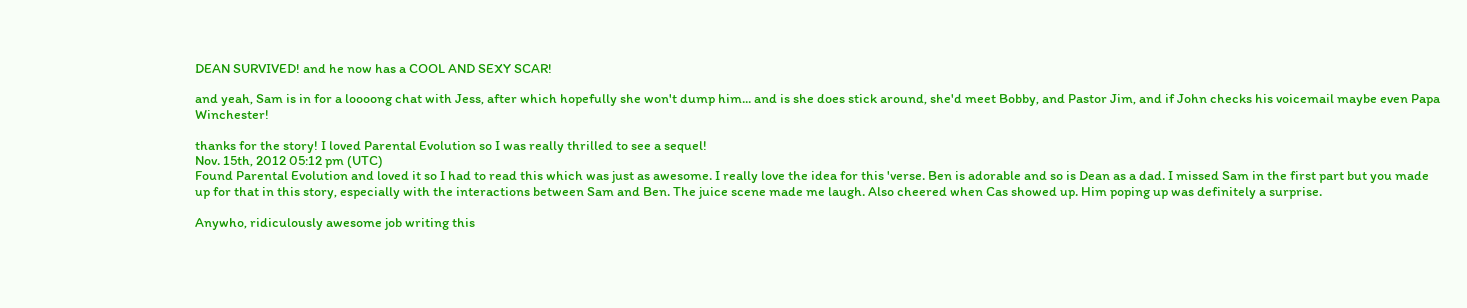DEAN SURVIVED! and he now has a COOL AND SEXY SCAR!

and yeah, Sam is in for a loooong chat with Jess, after which hopefully she won't dump him... and is she does stick around, she'd meet Bobby, and Pastor Jim, and if John checks his voicemail maybe even Papa Winchester!

thanks for the story! I loved Parental Evolution so I was really thrilled to see a sequel!
Nov. 15th, 2012 05:12 pm (UTC)
Found Parental Evolution and loved it so I had to read this which was just as awesome. I really love the idea for this 'verse. Ben is adorable and so is Dean as a dad. I missed Sam in the first part but you made up for that in this story, especially with the interactions between Sam and Ben. The juice scene made me laugh. Also cheered when Cas showed up. Him poping up was definitely a surprise.

Anywho, ridiculously awesome job writing this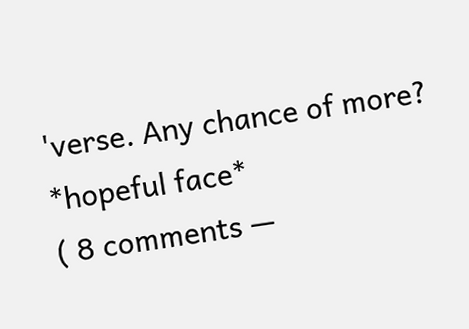'verse. Any chance of more? *hopeful face*
( 8 comments —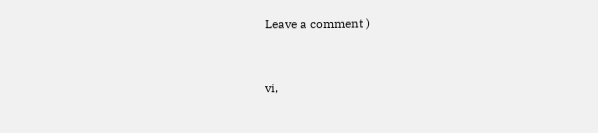Leave a comment )


vi,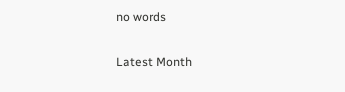no words

Latest Month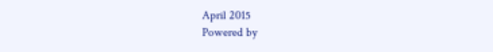April 2015
Powered by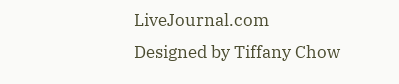LiveJournal.com
Designed by Tiffany Chow